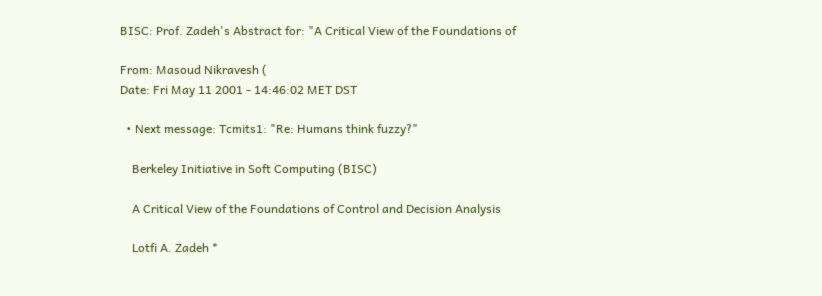BISC: Prof. Zadeh's Abstract for: "A Critical View of the Foundations of

From: Masoud Nikravesh (
Date: Fri May 11 2001 - 14:46:02 MET DST

  • Next message: Tcmits1: "Re: Humans think fuzzy?"

    Berkeley Initiative in Soft Computing (BISC)

    A Critical View of the Foundations of Control and Decision Analysis

    Lotfi A. Zadeh *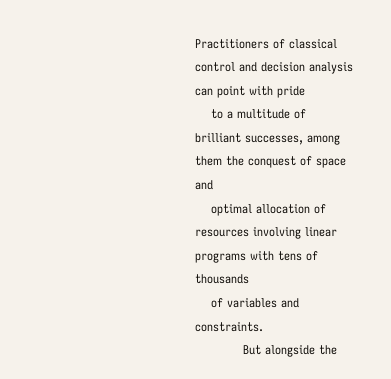Practitioners of classical control and decision analysis can point with pride
    to a multitude of brilliant successes, among them the conquest of space and
    optimal allocation of resources involving linear programs with tens of thousands
    of variables and constraints.
            But alongside the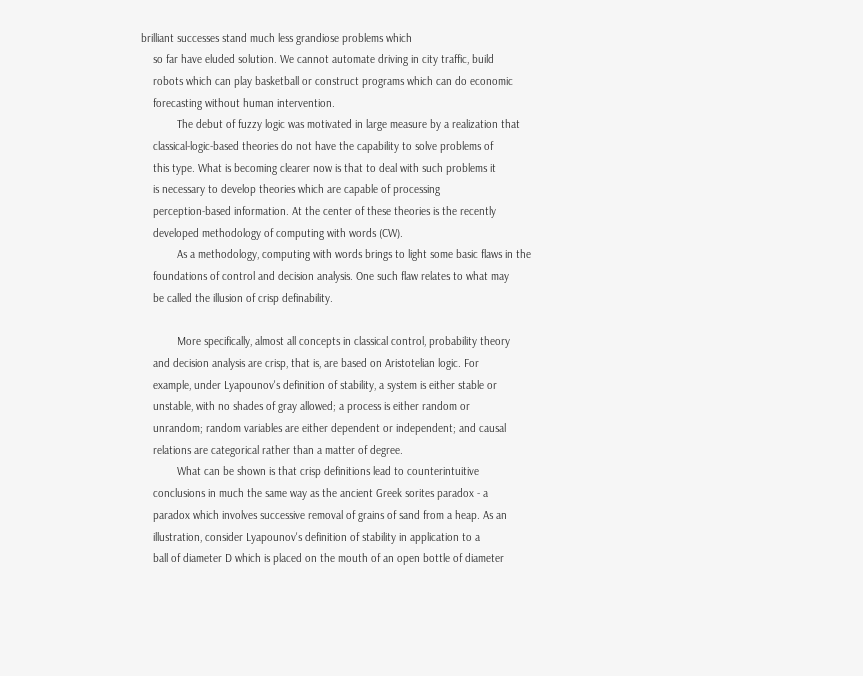brilliant successes stand much less grandiose problems which
    so far have eluded solution. We cannot automate driving in city traffic, build
    robots which can play basketball or construct programs which can do economic
    forecasting without human intervention.
            The debut of fuzzy logic was motivated in large measure by a realization that
    classical-logic-based theories do not have the capability to solve problems of
    this type. What is becoming clearer now is that to deal with such problems it
    is necessary to develop theories which are capable of processing
    perception-based information. At the center of these theories is the recently
    developed methodology of computing with words (CW).
            As a methodology, computing with words brings to light some basic flaws in the
    foundations of control and decision analysis. One such flaw relates to what may
    be called the illusion of crisp definability.

            More specifically, almost all concepts in classical control, probability theory
    and decision analysis are crisp, that is, are based on Aristotelian logic. For
    example, under Lyapounov's definition of stability, a system is either stable or
    unstable, with no shades of gray allowed; a process is either random or
    unrandom; random variables are either dependent or independent; and causal
    relations are categorical rather than a matter of degree.
            What can be shown is that crisp definitions lead to counterintuitive
    conclusions in much the same way as the ancient Greek sorites paradox - a
    paradox which involves successive removal of grains of sand from a heap. As an
    illustration, consider Lyapounov's definition of stability in application to a
    ball of diameter D which is placed on the mouth of an open bottle of diameter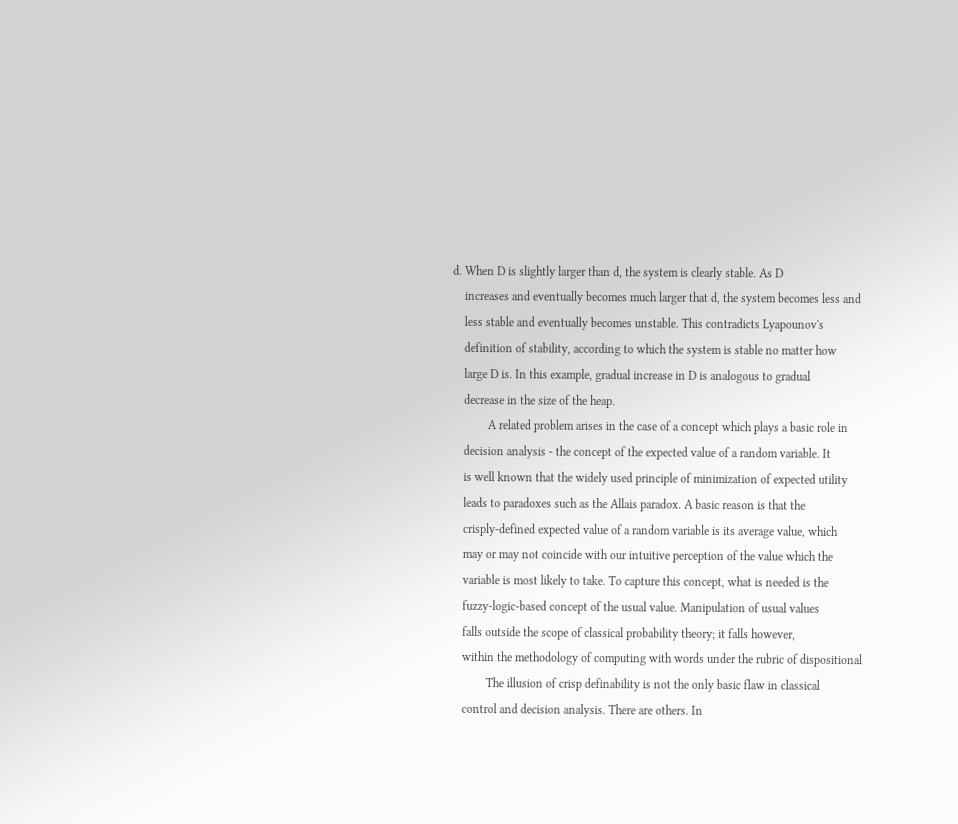d. When D is slightly larger than d, the system is clearly stable. As D
    increases and eventually becomes much larger that d, the system becomes less and
    less stable and eventually becomes unstable. This contradicts Lyapounov's
    definition of stability, according to which the system is stable no matter how
    large D is. In this example, gradual increase in D is analogous to gradual
    decrease in the size of the heap.
            A related problem arises in the case of a concept which plays a basic role in
    decision analysis - the concept of the expected value of a random variable. It
    is well known that the widely used principle of minimization of expected utility
    leads to paradoxes such as the Allais paradox. A basic reason is that the
    crisply-defined expected value of a random variable is its average value, which
    may or may not coincide with our intuitive perception of the value which the
    variable is most likely to take. To capture this concept, what is needed is the
    fuzzy-logic-based concept of the usual value. Manipulation of usual values
    falls outside the scope of classical probability theory; it falls however,
    within the methodology of computing with words under the rubric of dispositional
            The illusion of crisp definability is not the only basic flaw in classical
    control and decision analysis. There are others. In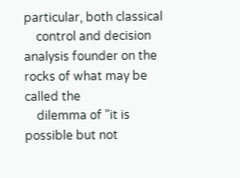particular, both classical
    control and decision analysis founder on the rocks of what may be called the
    dilemma of "it is possible but not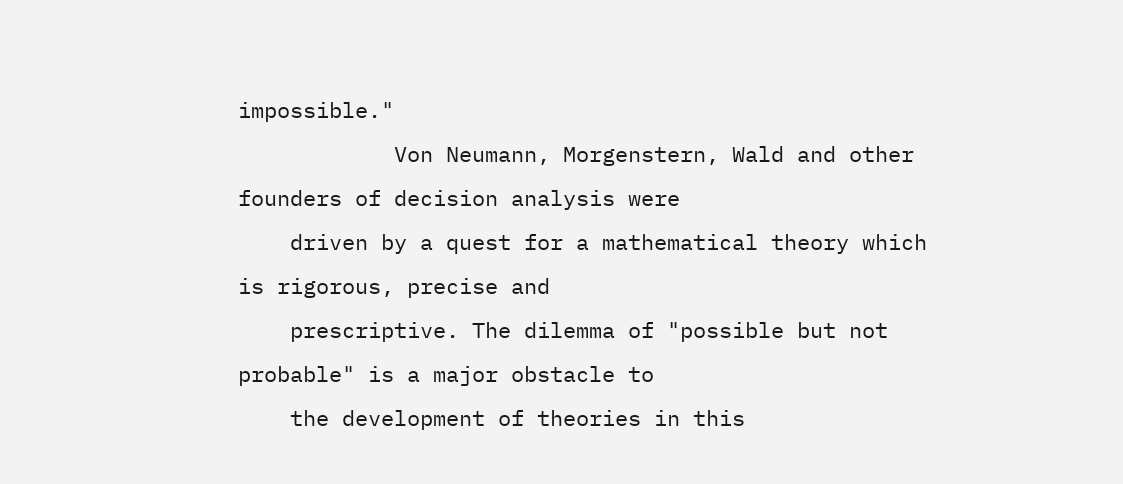impossible."
            Von Neumann, Morgenstern, Wald and other founders of decision analysis were
    driven by a quest for a mathematical theory which is rigorous, precise and
    prescriptive. The dilemma of "possible but not probable" is a major obstacle to
    the development of theories in this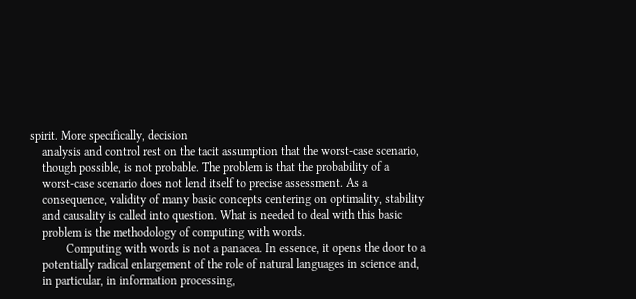spirit. More specifically, decision
    analysis and control rest on the tacit assumption that the worst-case scenario,
    though possible, is not probable. The problem is that the probability of a
    worst-case scenario does not lend itself to precise assessment. As a
    consequence, validity of many basic concepts centering on optimality, stability
    and causality is called into question. What is needed to deal with this basic
    problem is the methodology of computing with words.
            Computing with words is not a panacea. In essence, it opens the door to a
    potentially radical enlargement of the role of natural languages in science and,
    in particular, in information processing,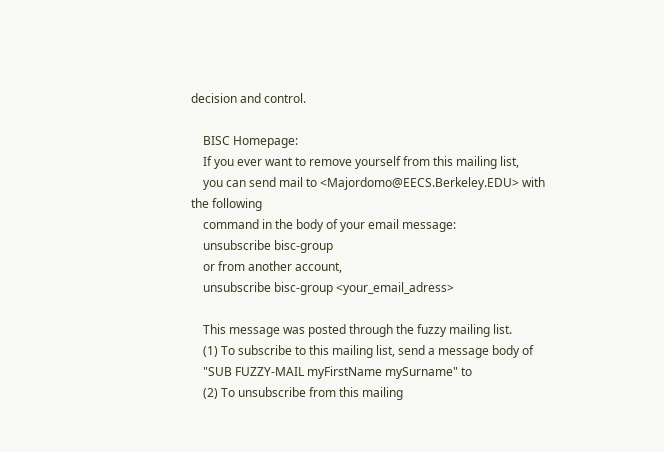decision and control.

    BISC Homepage:
    If you ever want to remove yourself from this mailing list,
    you can send mail to <Majordomo@EECS.Berkeley.EDU> with the following
    command in the body of your email message:
    unsubscribe bisc-group
    or from another account,
    unsubscribe bisc-group <your_email_adress>

    This message was posted through the fuzzy mailing list.
    (1) To subscribe to this mailing list, send a message body of
    "SUB FUZZY-MAIL myFirstName mySurname" to
    (2) To unsubscribe from this mailing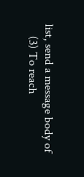list, send a message body of
    (3) To reach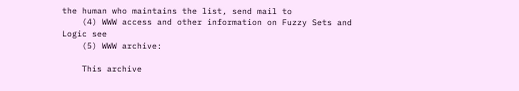the human who maintains the list, send mail to
    (4) WWW access and other information on Fuzzy Sets and Logic see
    (5) WWW archive:

    This archive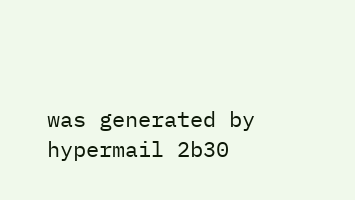was generated by hypermail 2b30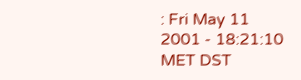: Fri May 11 2001 - 18:21:10 MET DST